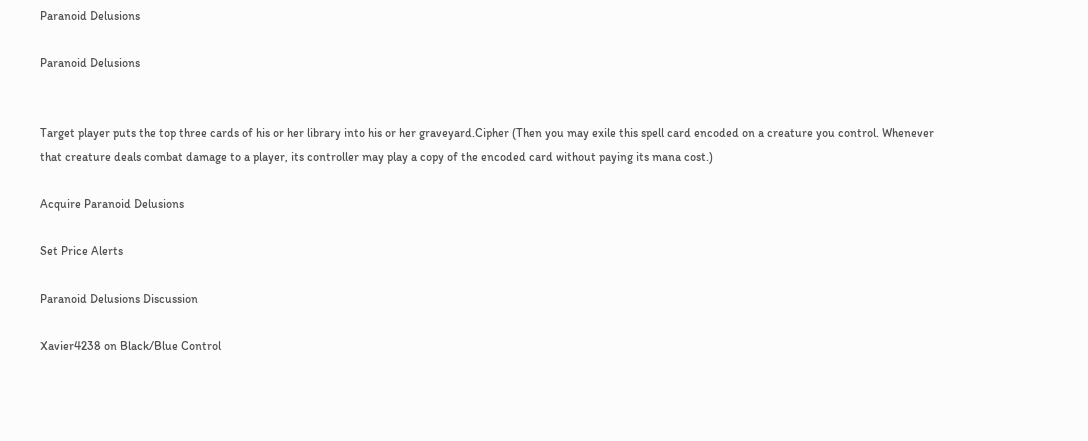Paranoid Delusions

Paranoid Delusions


Target player puts the top three cards of his or her library into his or her graveyard.Cipher (Then you may exile this spell card encoded on a creature you control. Whenever that creature deals combat damage to a player, its controller may play a copy of the encoded card without paying its mana cost.)

Acquire Paranoid Delusions

Set Price Alerts

Paranoid Delusions Discussion

Xavier4238 on Black/Blue Control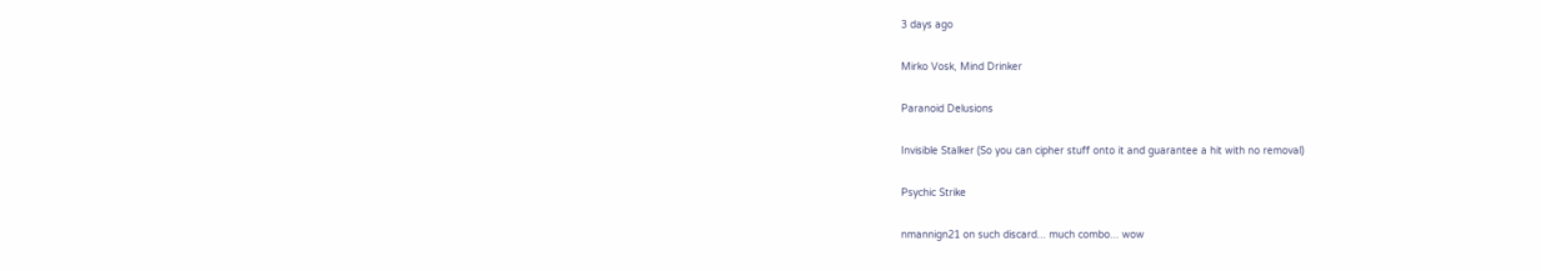3 days ago

Mirko Vosk, Mind Drinker

Paranoid Delusions

Invisible Stalker (So you can cipher stuff onto it and guarantee a hit with no removal)

Psychic Strike

nmannign21 on such discard... much combo... wow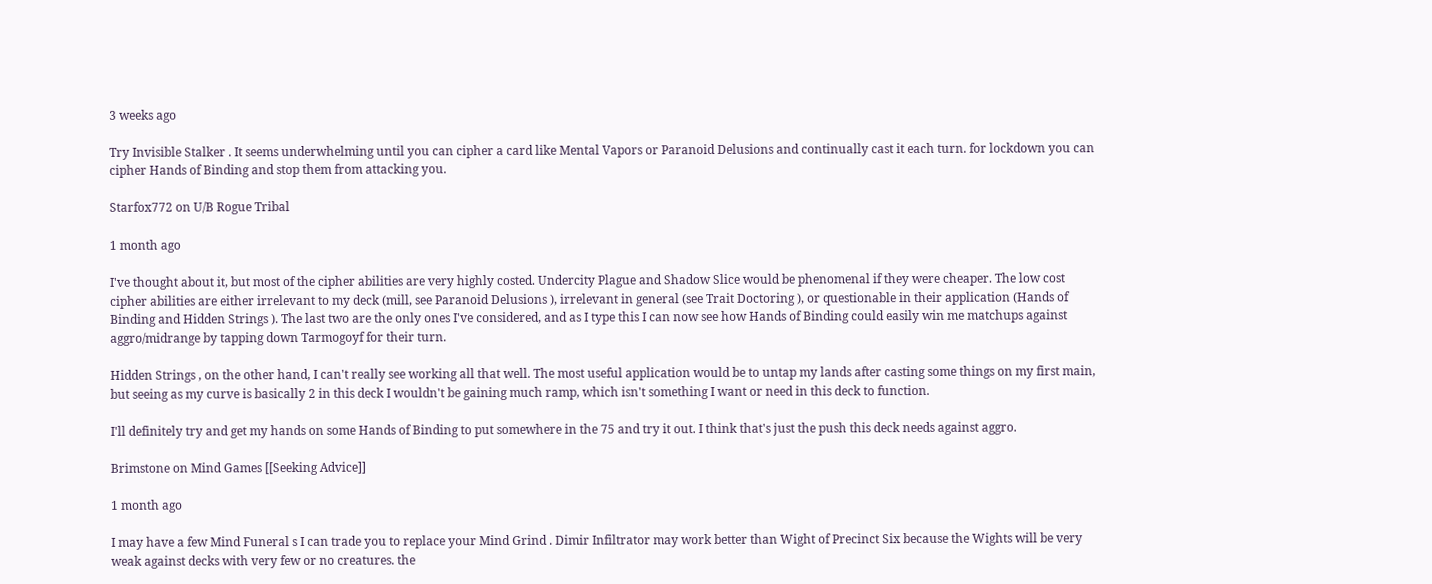3 weeks ago

Try Invisible Stalker . It seems underwhelming until you can cipher a card like Mental Vapors or Paranoid Delusions and continually cast it each turn. for lockdown you can cipher Hands of Binding and stop them from attacking you.

Starfox772 on U/B Rogue Tribal

1 month ago

I've thought about it, but most of the cipher abilities are very highly costed. Undercity Plague and Shadow Slice would be phenomenal if they were cheaper. The low cost cipher abilities are either irrelevant to my deck (mill, see Paranoid Delusions ), irrelevant in general (see Trait Doctoring ), or questionable in their application (Hands of Binding and Hidden Strings ). The last two are the only ones I've considered, and as I type this I can now see how Hands of Binding could easily win me matchups against aggro/midrange by tapping down Tarmogoyf for their turn.

Hidden Strings , on the other hand, I can't really see working all that well. The most useful application would be to untap my lands after casting some things on my first main, but seeing as my curve is basically 2 in this deck I wouldn't be gaining much ramp, which isn't something I want or need in this deck to function.

I'll definitely try and get my hands on some Hands of Binding to put somewhere in the 75 and try it out. I think that's just the push this deck needs against aggro.

Brimstone on Mind Games [[Seeking Advice]]

1 month ago

I may have a few Mind Funeral s I can trade you to replace your Mind Grind . Dimir Infiltrator may work better than Wight of Precinct Six because the Wights will be very weak against decks with very few or no creatures. the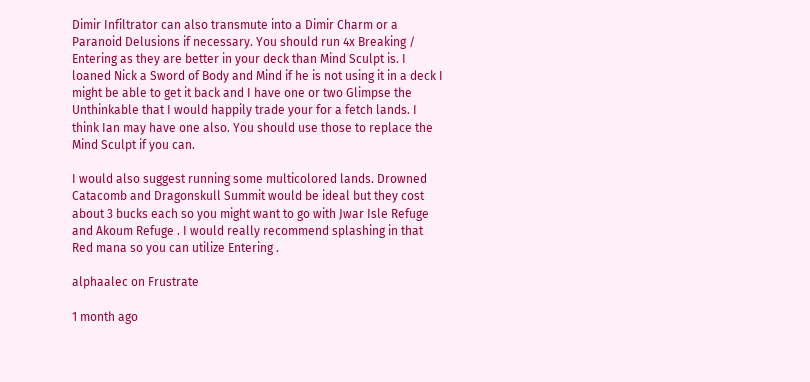Dimir Infiltrator can also transmute into a Dimir Charm or a Paranoid Delusions if necessary. You should run 4x Breaking / Entering as they are better in your deck than Mind Sculpt is. I loaned Nick a Sword of Body and Mind if he is not using it in a deck I might be able to get it back and I have one or two Glimpse the Unthinkable that I would happily trade your for a fetch lands. I think Ian may have one also. You should use those to replace the Mind Sculpt if you can.

I would also suggest running some multicolored lands. Drowned Catacomb and Dragonskull Summit would be ideal but they cost about 3 bucks each so you might want to go with Jwar Isle Refuge and Akoum Refuge . I would really recommend splashing in that Red mana so you can utilize Entering .

alphaalec on Frustrate

1 month ago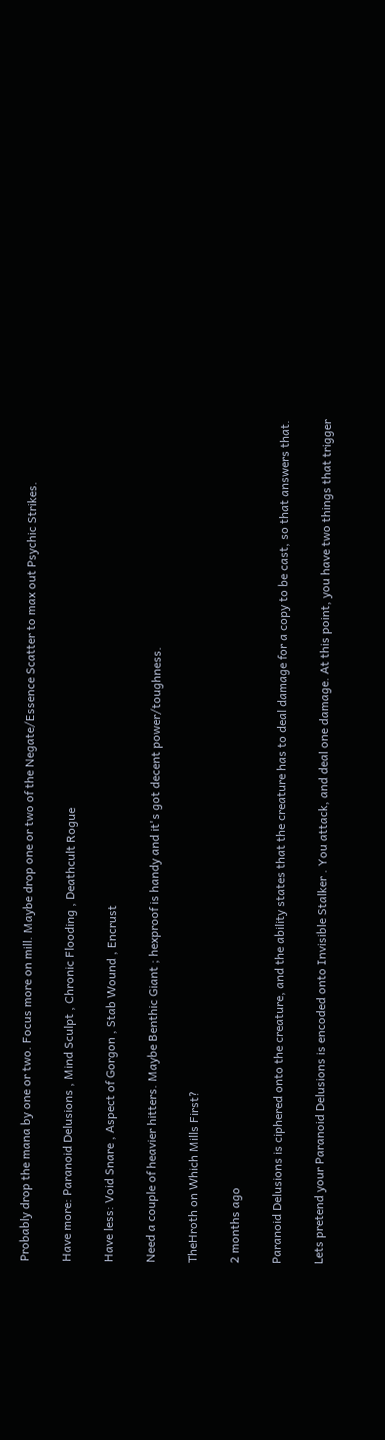Probably drop the mana by one or two. Focus more on mill. Maybe drop one or two of the Negate/Essence Scatter to max out Psychic Strikes.

Have more: Paranoid Delusions , Mind Sculpt , Chronic Flooding , Deathcult Rogue

Have less: Void Snare , Aspect of Gorgon , Stab Wound , Encrust

Need a couple of heavier hitters. Maybe Benthic Giant ; hexproof is handy and it's got decent power/toughness.

TheHroth on Which Mills First?

2 months ago

Paranoid Delusions is ciphered onto the creature, and the ability states that the creature has to deal damage for a copy to be cast, so that answers that.

Lets pretend your Paranoid Delusions is encoded onto Invisible Stalker . You attack, and deal one damage. At this point, you have two things that trigger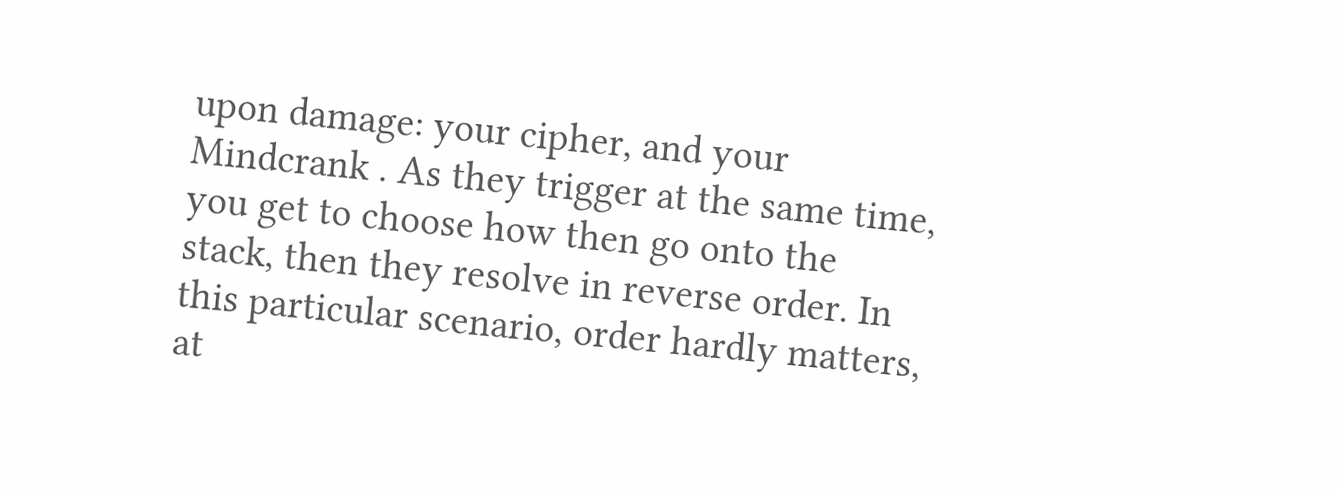upon damage: your cipher, and your Mindcrank . As they trigger at the same time, you get to choose how then go onto the stack, then they resolve in reverse order. In this particular scenario, order hardly matters, at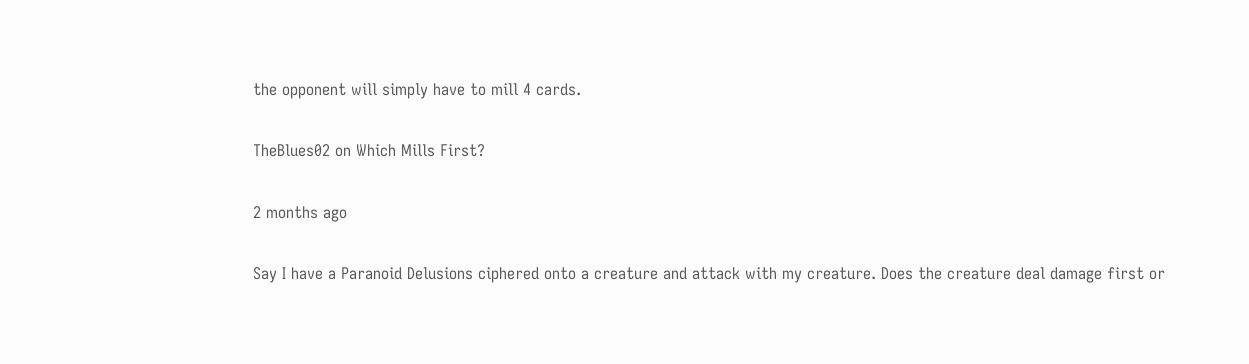the opponent will simply have to mill 4 cards.

TheBlues02 on Which Mills First?

2 months ago

Say I have a Paranoid Delusions ciphered onto a creature and attack with my creature. Does the creature deal damage first or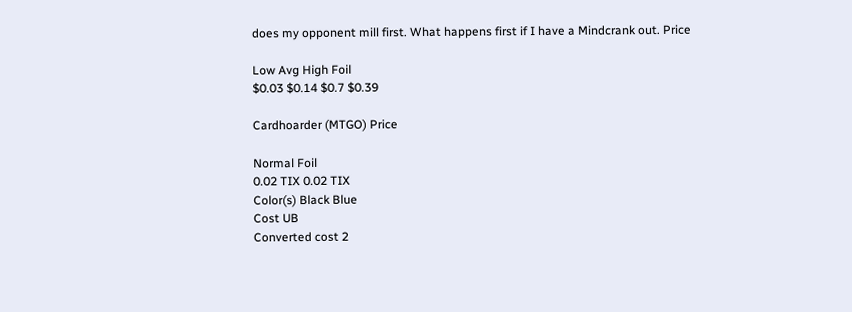does my opponent mill first. What happens first if I have a Mindcrank out. Price

Low Avg High Foil
$0.03 $0.14 $0.7 $0.39

Cardhoarder (MTGO) Price

Normal Foil
0.02 TIX 0.02 TIX
Color(s) Black Blue
Cost UB
Converted cost 2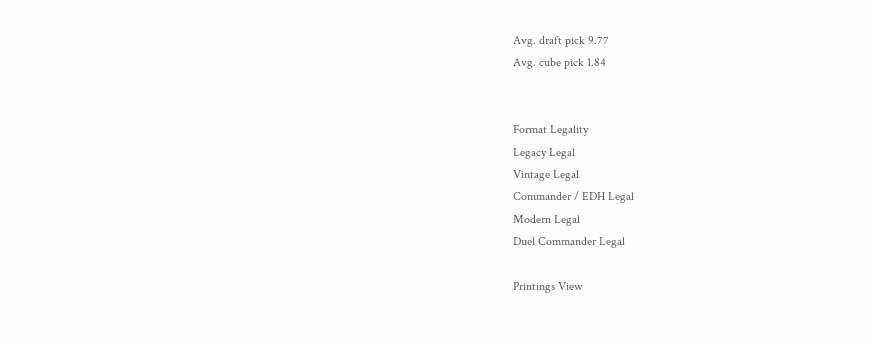Avg. draft pick 9.77
Avg. cube pick 1.84


Format Legality
Legacy Legal
Vintage Legal
Commander / EDH Legal
Modern Legal
Duel Commander Legal

Printings View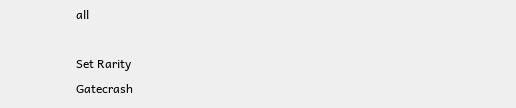all

Set Rarity
Gatecrash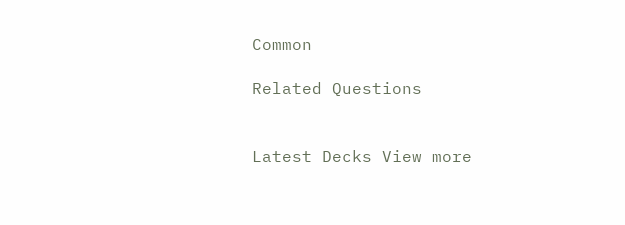Common

Related Questions


Latest Decks View more